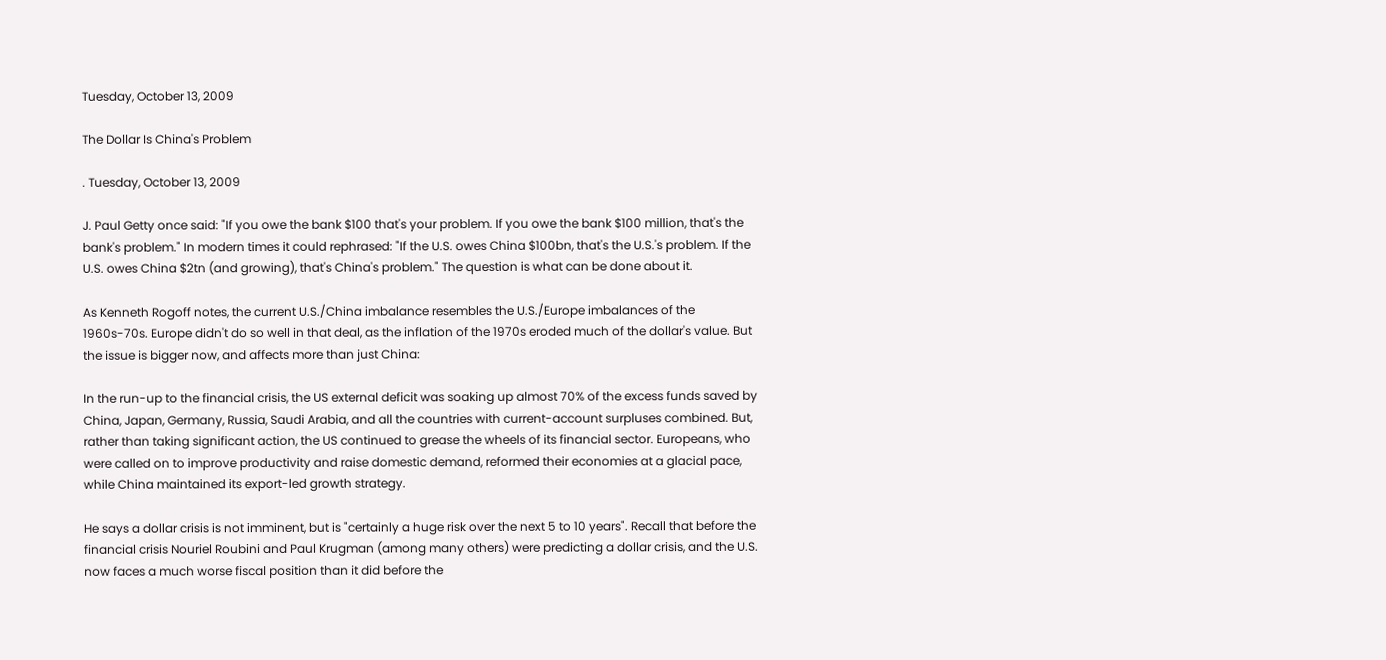Tuesday, October 13, 2009

The Dollar Is China's Problem

. Tuesday, October 13, 2009

J. Paul Getty once said: "If you owe the bank $100 that's your problem. If you owe the bank $100 million, that's the bank's problem." In modern times it could rephrased: "If the U.S. owes China $100bn, that's the U.S.'s problem. If the U.S. owes China $2tn (and growing), that's China's problem." The question is what can be done about it.

As Kenneth Rogoff notes, the current U.S./China imbalance resembles the U.S./Europe imbalances of the 1960s-70s. Europe didn't do so well in that deal, as the inflation of the 1970s eroded much of the dollar's value. But the issue is bigger now, and affects more than just China:

In the run-up to the financial crisis, the US external deficit was soaking up almost 70% of the excess funds saved by China, Japan, Germany, Russia, Saudi Arabia, and all the countries with current-account surpluses combined. But, rather than taking significant action, the US continued to grease the wheels of its financial sector. Europeans, who were called on to improve productivity and raise domestic demand, reformed their economies at a glacial pace, while China maintained its export-led growth strategy.

He says a dollar crisis is not imminent, but is "certainly a huge risk over the next 5 to 10 years". Recall that before the financial crisis Nouriel Roubini and Paul Krugman (among many others) were predicting a dollar crisis, and the U.S. now faces a much worse fiscal position than it did before the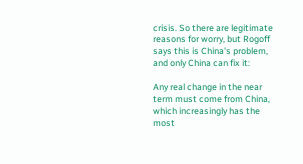crisis. So there are legitimate reasons for worry, but Rogoff says this is China's problem, and only China can fix it:

Any real change in the near term must come from China, which increasingly has the most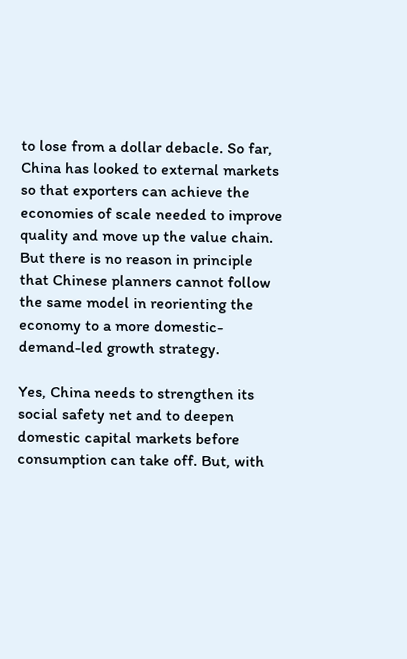to lose from a dollar debacle. So far, China has looked to external markets so that exporters can achieve the economies of scale needed to improve quality and move up the value chain. But there is no reason in principle that Chinese planners cannot follow the same model in reorienting the economy to a more domestic-demand-led growth strategy.

Yes, China needs to strengthen its social safety net and to deepen domestic capital markets before consumption can take off. But, with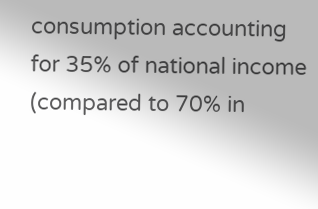consumption accounting for 35% of national income (compared to 70% in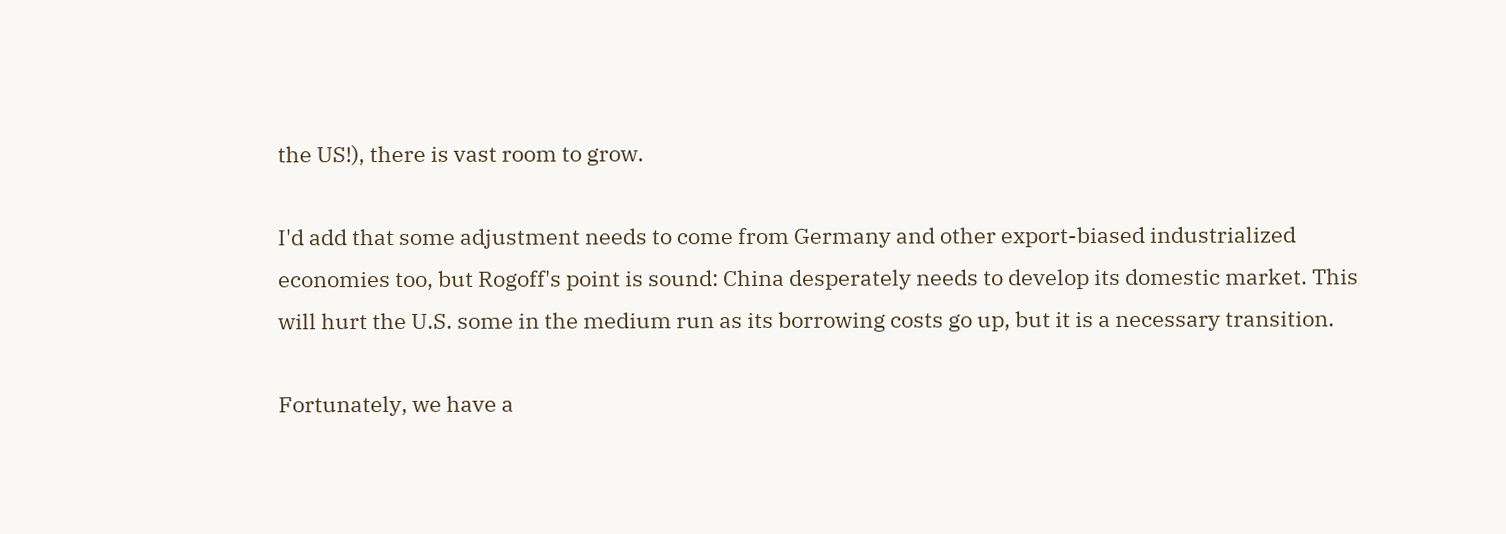the US!), there is vast room to grow.

I'd add that some adjustment needs to come from Germany and other export-biased industrialized economies too, but Rogoff's point is sound: China desperately needs to develop its domestic market. This will hurt the U.S. some in the medium run as its borrowing costs go up, but it is a necessary transition.

Fortunately, we have a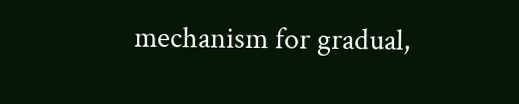mechanism for gradual,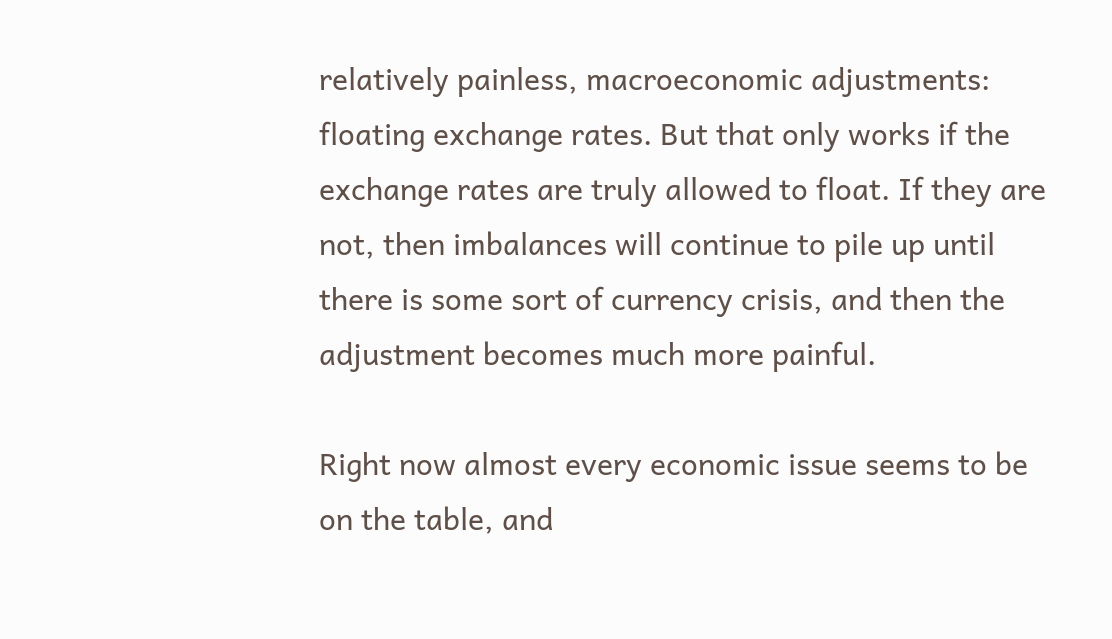relatively painless, macroeconomic adjustments: floating exchange rates. But that only works if the exchange rates are truly allowed to float. If they are not, then imbalances will continue to pile up until there is some sort of currency crisis, and then the adjustment becomes much more painful.

Right now almost every economic issue seems to be on the table, and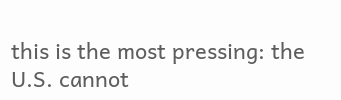this is the most pressing: the U.S. cannot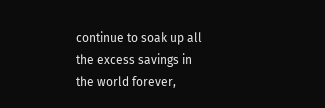continue to soak up all the excess savings in the world forever,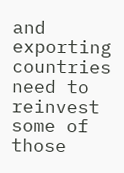and exporting countries need to reinvest some of those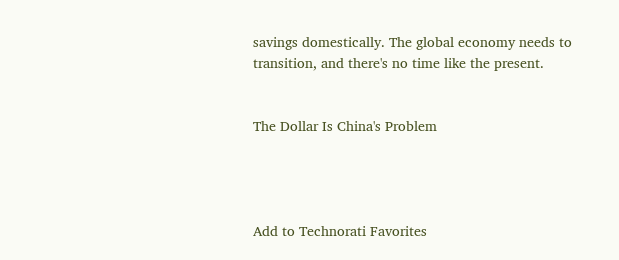savings domestically. The global economy needs to transition, and there's no time like the present.


The Dollar Is China's Problem




Add to Technorati Favorites